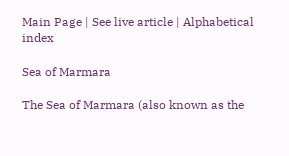Main Page | See live article | Alphabetical index

Sea of Marmara

The Sea of Marmara (also known as the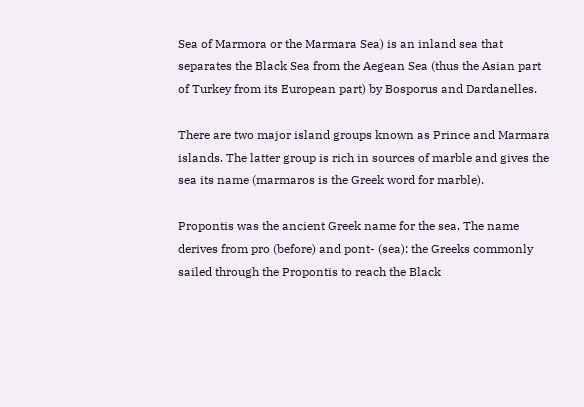Sea of Marmora or the Marmara Sea) is an inland sea that separates the Black Sea from the Aegean Sea (thus the Asian part of Turkey from its European part) by Bosporus and Dardanelles.

There are two major island groups known as Prince and Marmara islands. The latter group is rich in sources of marble and gives the sea its name (marmaros is the Greek word for marble).

Propontis was the ancient Greek name for the sea. The name derives from pro (before) and pont- (sea): the Greeks commonly sailed through the Propontis to reach the Black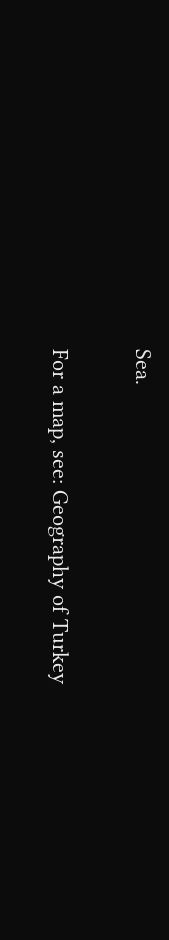Sea.

For a map, see: Geography of Turkey